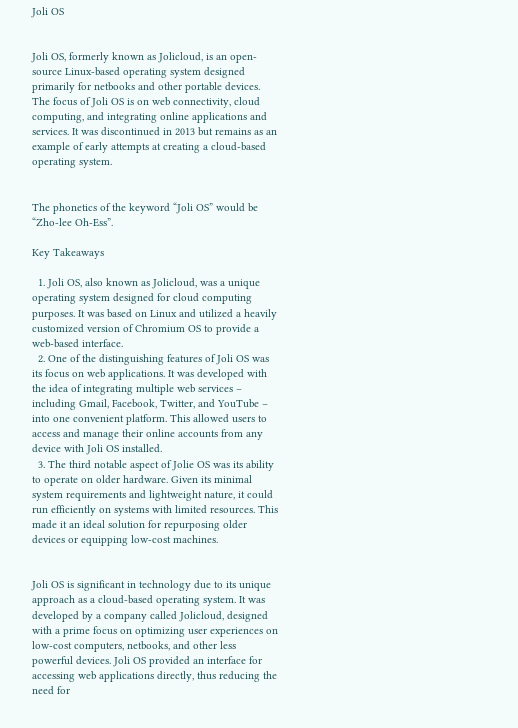Joli OS


Joli OS, formerly known as Jolicloud, is an open-source Linux-based operating system designed primarily for netbooks and other portable devices. The focus of Joli OS is on web connectivity, cloud computing, and integrating online applications and services. It was discontinued in 2013 but remains as an example of early attempts at creating a cloud-based operating system.


The phonetics of the keyword “Joli OS” would be “Zho-lee Oh-Ess”.

Key Takeaways

  1. Joli OS, also known as Jolicloud, was a unique operating system designed for cloud computing purposes. It was based on Linux and utilized a heavily customized version of Chromium OS to provide a web-based interface.
  2. One of the distinguishing features of Joli OS was its focus on web applications. It was developed with the idea of integrating multiple web services – including Gmail, Facebook, Twitter, and YouTube – into one convenient platform. This allowed users to access and manage their online accounts from any device with Joli OS installed.
  3. The third notable aspect of Jolie OS was its ability to operate on older hardware. Given its minimal system requirements and lightweight nature, it could run efficiently on systems with limited resources. This made it an ideal solution for repurposing older devices or equipping low-cost machines.


Joli OS is significant in technology due to its unique approach as a cloud-based operating system. It was developed by a company called Jolicloud, designed with a prime focus on optimizing user experiences on low-cost computers, netbooks, and other less powerful devices. Joli OS provided an interface for accessing web applications directly, thus reducing the need for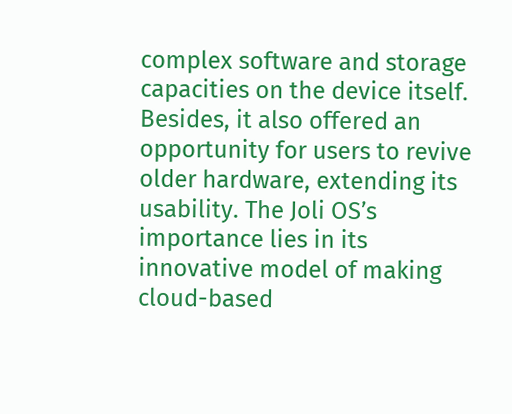complex software and storage capacities on the device itself. Besides, it also offered an opportunity for users to revive older hardware, extending its usability. The Joli OS’s importance lies in its innovative model of making cloud-based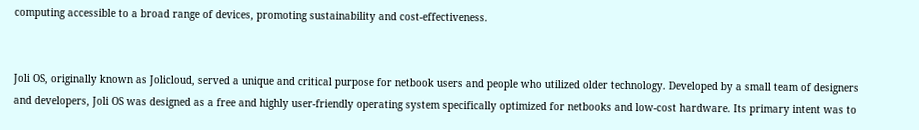computing accessible to a broad range of devices, promoting sustainability and cost-effectiveness.


Joli OS, originally known as Jolicloud, served a unique and critical purpose for netbook users and people who utilized older technology. Developed by a small team of designers and developers, Joli OS was designed as a free and highly user-friendly operating system specifically optimized for netbooks and low-cost hardware. Its primary intent was to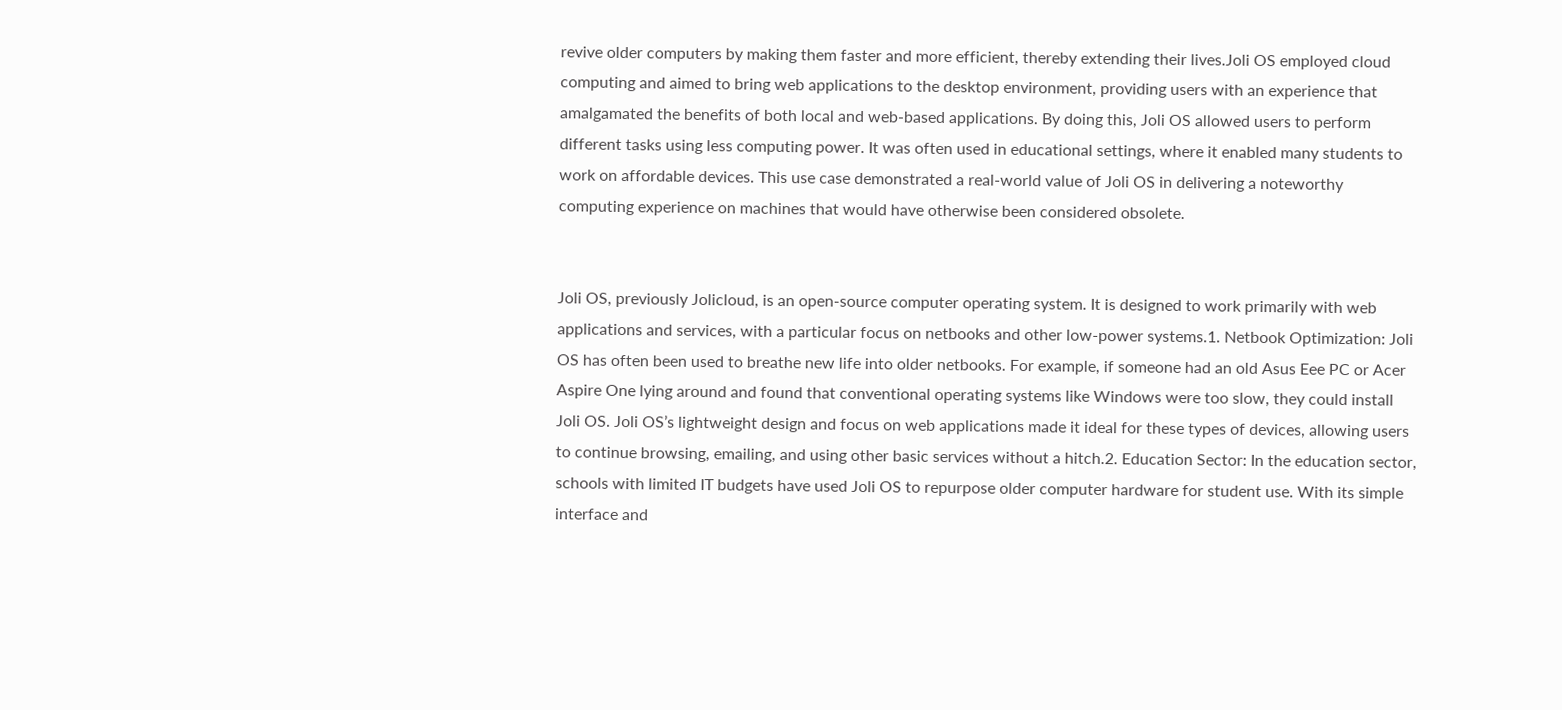revive older computers by making them faster and more efficient, thereby extending their lives.Joli OS employed cloud computing and aimed to bring web applications to the desktop environment, providing users with an experience that amalgamated the benefits of both local and web-based applications. By doing this, Joli OS allowed users to perform different tasks using less computing power. It was often used in educational settings, where it enabled many students to work on affordable devices. This use case demonstrated a real-world value of Joli OS in delivering a noteworthy computing experience on machines that would have otherwise been considered obsolete.


Joli OS, previously Jolicloud, is an open-source computer operating system. It is designed to work primarily with web applications and services, with a particular focus on netbooks and other low-power systems.1. Netbook Optimization: Joli OS has often been used to breathe new life into older netbooks. For example, if someone had an old Asus Eee PC or Acer Aspire One lying around and found that conventional operating systems like Windows were too slow, they could install Joli OS. Joli OS’s lightweight design and focus on web applications made it ideal for these types of devices, allowing users to continue browsing, emailing, and using other basic services without a hitch.2. Education Sector: In the education sector, schools with limited IT budgets have used Joli OS to repurpose older computer hardware for student use. With its simple interface and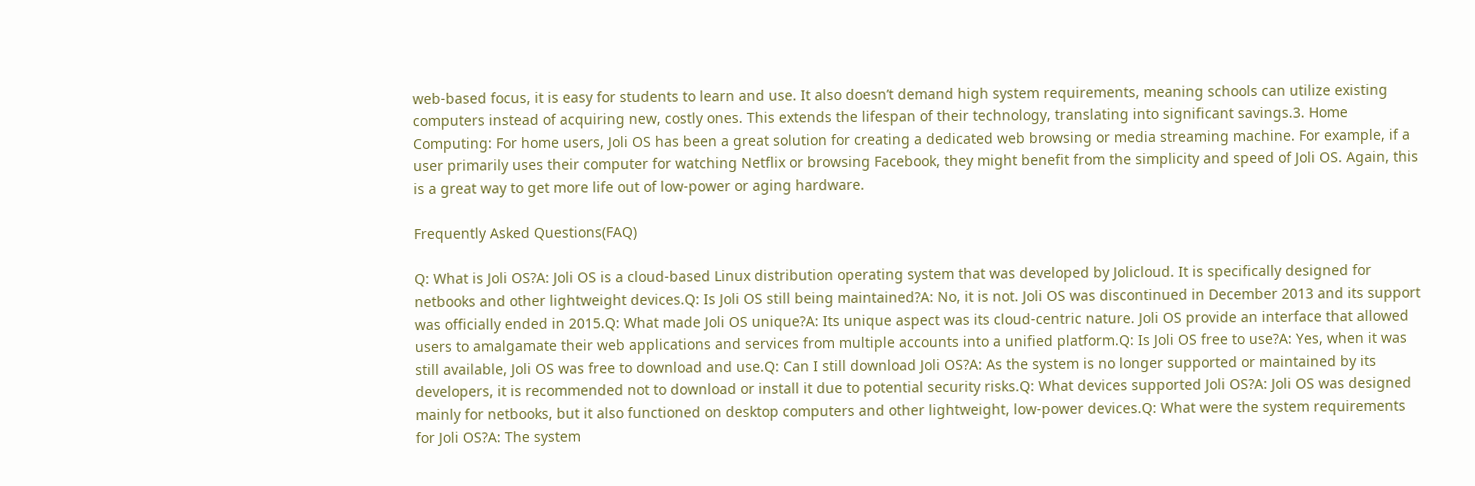web-based focus, it is easy for students to learn and use. It also doesn’t demand high system requirements, meaning schools can utilize existing computers instead of acquiring new, costly ones. This extends the lifespan of their technology, translating into significant savings.3. Home Computing: For home users, Joli OS has been a great solution for creating a dedicated web browsing or media streaming machine. For example, if a user primarily uses their computer for watching Netflix or browsing Facebook, they might benefit from the simplicity and speed of Joli OS. Again, this is a great way to get more life out of low-power or aging hardware.

Frequently Asked Questions(FAQ)

Q: What is Joli OS?A: Joli OS is a cloud-based Linux distribution operating system that was developed by Jolicloud. It is specifically designed for netbooks and other lightweight devices.Q: Is Joli OS still being maintained?A: No, it is not. Joli OS was discontinued in December 2013 and its support was officially ended in 2015.Q: What made Joli OS unique?A: Its unique aspect was its cloud-centric nature. Joli OS provide an interface that allowed users to amalgamate their web applications and services from multiple accounts into a unified platform.Q: Is Joli OS free to use?A: Yes, when it was still available, Joli OS was free to download and use.Q: Can I still download Joli OS?A: As the system is no longer supported or maintained by its developers, it is recommended not to download or install it due to potential security risks.Q: What devices supported Joli OS?A: Joli OS was designed mainly for netbooks, but it also functioned on desktop computers and other lightweight, low-power devices.Q: What were the system requirements for Joli OS?A: The system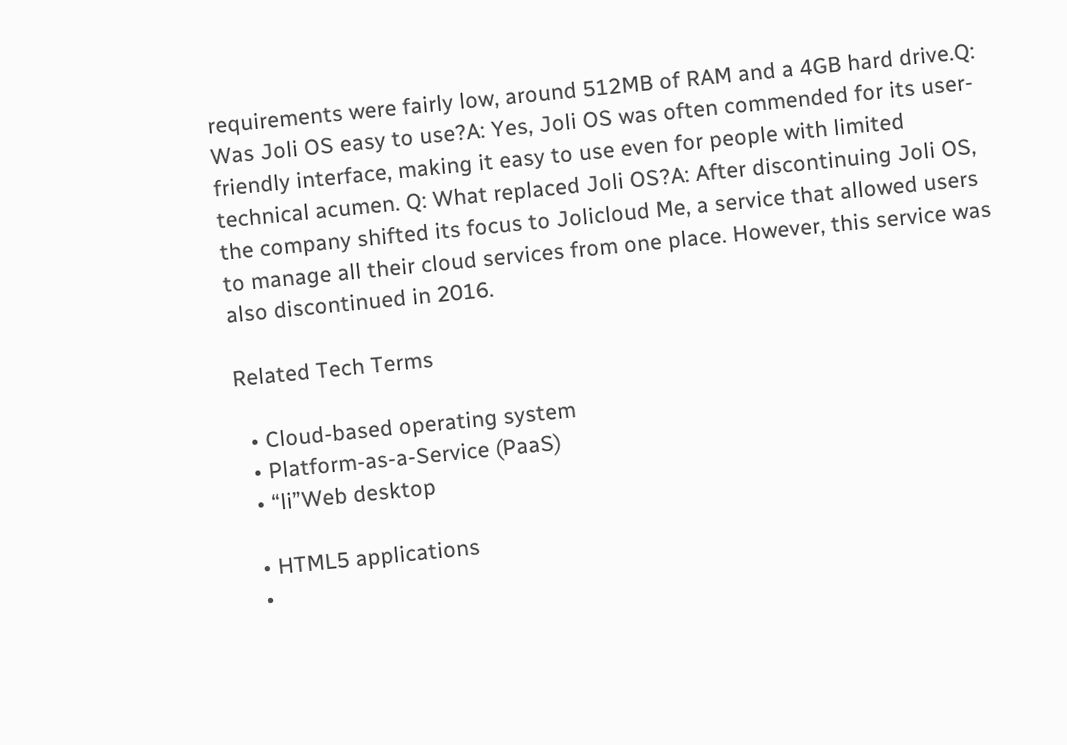requirements were fairly low, around 512MB of RAM and a 4GB hard drive.Q: Was Joli OS easy to use?A: Yes, Joli OS was often commended for its user-friendly interface, making it easy to use even for people with limited technical acumen. Q: What replaced Joli OS?A: After discontinuing Joli OS, the company shifted its focus to Jolicloud Me, a service that allowed users to manage all their cloud services from one place. However, this service was also discontinued in 2016.

Related Tech Terms

  • Cloud-based operating system
  • Platform-as-a-Service (PaaS)
  • “li”Web desktop

  • HTML5 applications
  •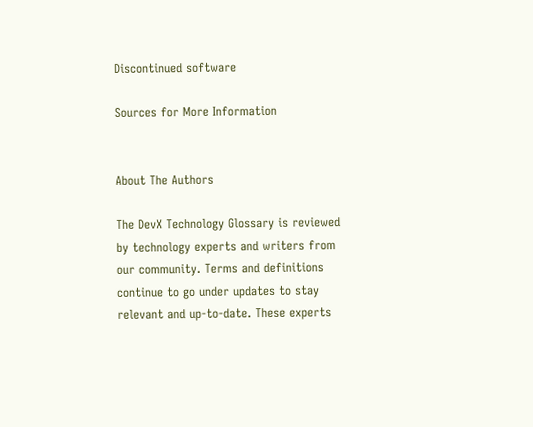Discontinued software

Sources for More Information


About The Authors

The DevX Technology Glossary is reviewed by technology experts and writers from our community. Terms and definitions continue to go under updates to stay relevant and up-to-date. These experts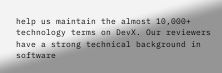help us maintain the almost 10,000+ technology terms on DevX. Our reviewers have a strong technical background in software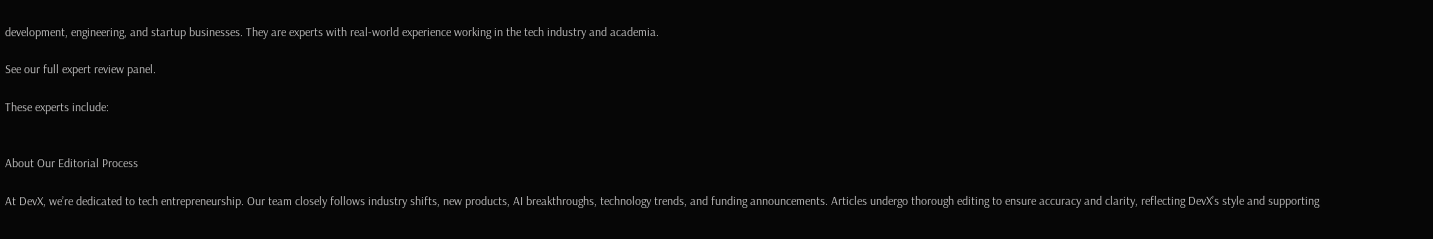development, engineering, and startup businesses. They are experts with real-world experience working in the tech industry and academia.

See our full expert review panel.

These experts include:


About Our Editorial Process

At DevX, we’re dedicated to tech entrepreneurship. Our team closely follows industry shifts, new products, AI breakthroughs, technology trends, and funding announcements. Articles undergo thorough editing to ensure accuracy and clarity, reflecting DevX’s style and supporting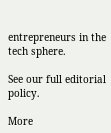entrepreneurs in the tech sphere.

See our full editorial policy.

More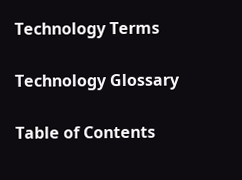Technology Terms

Technology Glossary

Table of Contents